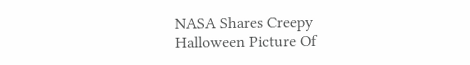NASA Shares Creepy Halloween Picture Of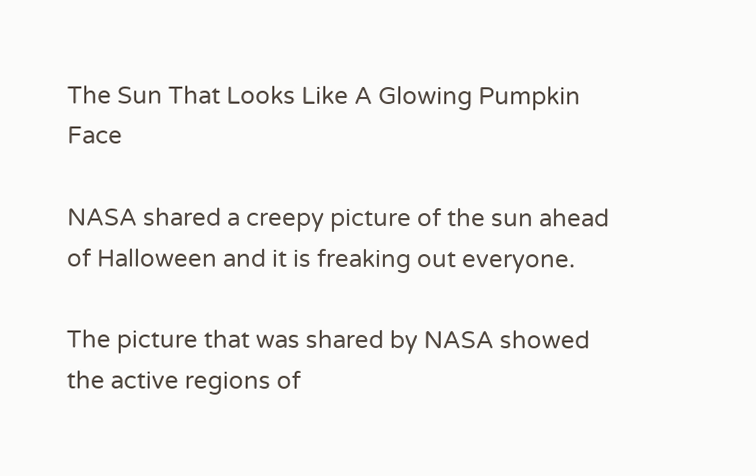The Sun That Looks Like A Glowing Pumpkin Face

NASA shared a creepy picture of the sun ahead of Halloween and it is freaking out everyone.

The picture that was shared by NASA showed the active regions of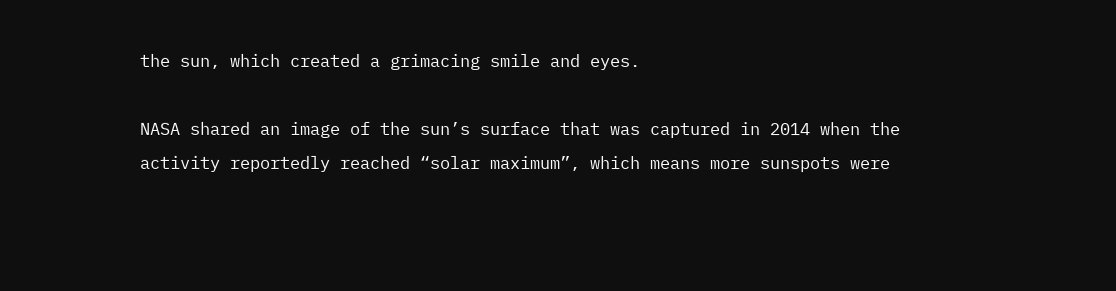the sun, which created a grimacing smile and eyes.

NASA shared an image of the sun’s surface that was captured in 2014 when the activity reportedly reached “solar maximum”, which means more sunspots were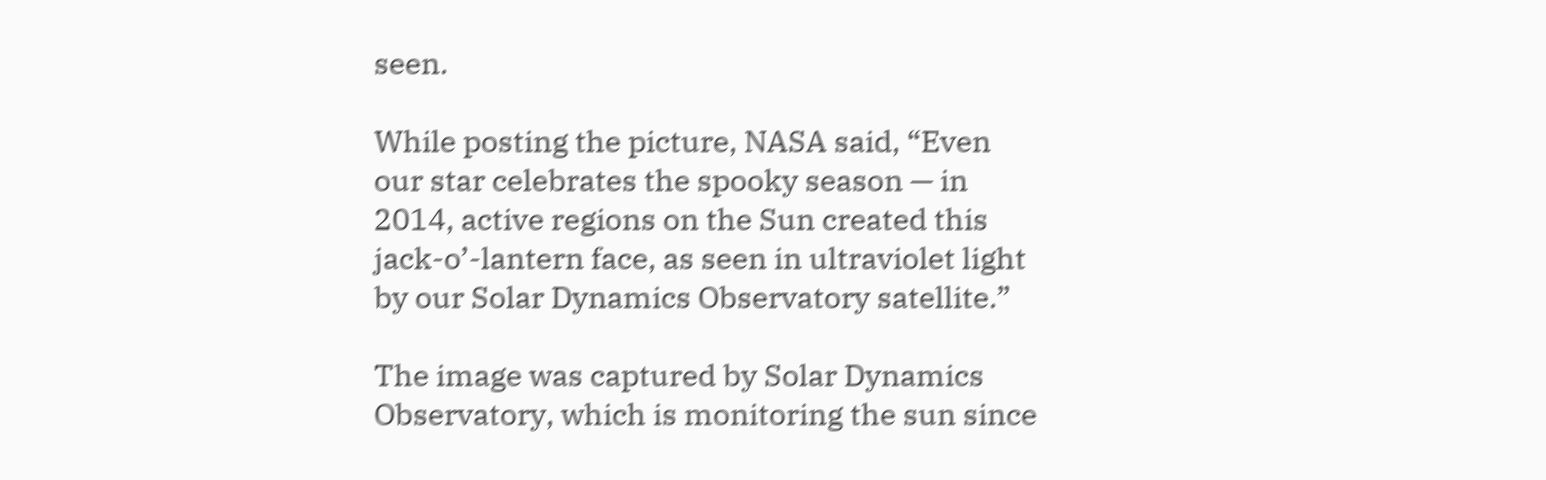seen.

While posting the picture, NASA said, “Even our star celebrates the spooky season — in 2014, active regions on the Sun created this jack-o’-lantern face, as seen in ultraviolet light by our Solar Dynamics Observatory satellite.”

The image was captured by Solar Dynamics Observatory, which is monitoring the sun since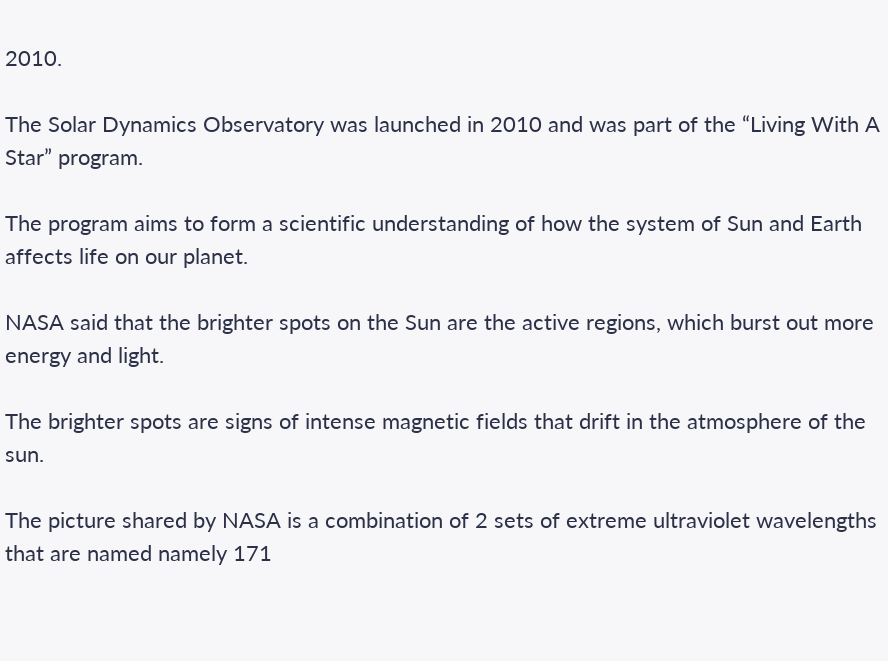2010.

The Solar Dynamics Observatory was launched in 2010 and was part of the “Living With A Star” program.

The program aims to form a scientific understanding of how the system of Sun and Earth affects life on our planet.

NASA said that the brighter spots on the Sun are the active regions, which burst out more energy and light.

The brighter spots are signs of intense magnetic fields that drift in the atmosphere of the sun.

The picture shared by NASA is a combination of 2 sets of extreme ultraviolet wavelengths that are named namely 171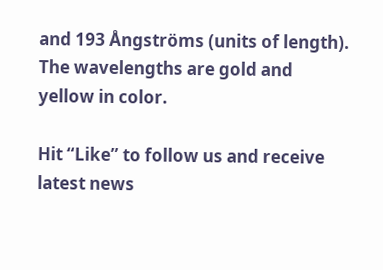and 193 Ångströms (units of length). The wavelengths are gold and yellow in color.

Hit “Like” to follow us and receive latest news